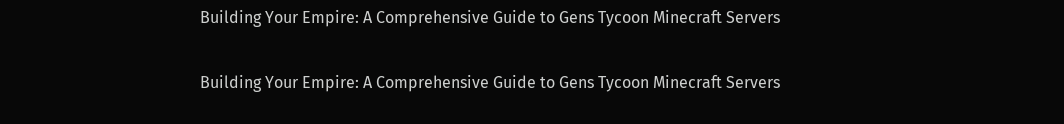Building Your Empire: A Comprehensive Guide to Gens Tycoon Minecraft Servers

Building Your Empire: A Comprehensive Guide to Gens Tycoon Minecraft Servers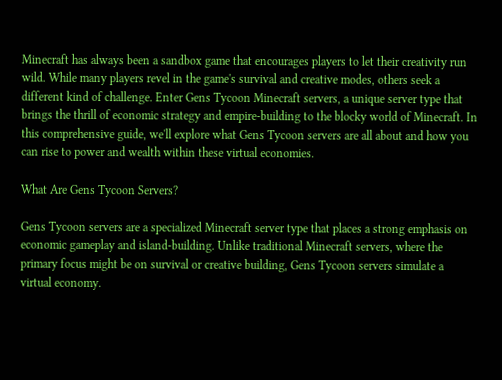Minecraft has always been a sandbox game that encourages players to let their creativity run wild. While many players revel in the game's survival and creative modes, others seek a different kind of challenge. Enter Gens Tycoon Minecraft servers, a unique server type that brings the thrill of economic strategy and empire-building to the blocky world of Minecraft. In this comprehensive guide, we'll explore what Gens Tycoon servers are all about and how you can rise to power and wealth within these virtual economies.

What Are Gens Tycoon Servers?

Gens Tycoon servers are a specialized Minecraft server type that places a strong emphasis on economic gameplay and island-building. Unlike traditional Minecraft servers, where the primary focus might be on survival or creative building, Gens Tycoon servers simulate a virtual economy.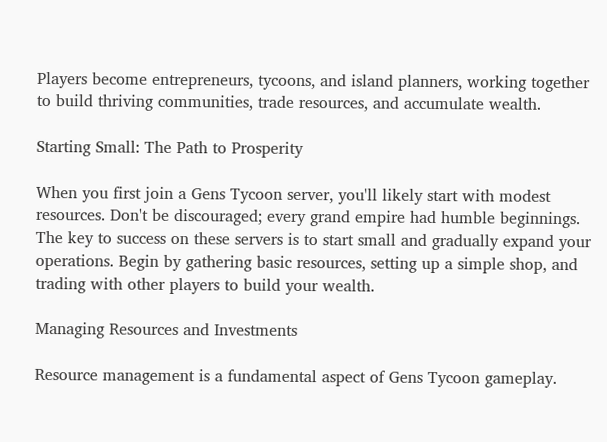Players become entrepreneurs, tycoons, and island planners, working together to build thriving communities, trade resources, and accumulate wealth.

Starting Small: The Path to Prosperity

When you first join a Gens Tycoon server, you'll likely start with modest resources. Don't be discouraged; every grand empire had humble beginnings. The key to success on these servers is to start small and gradually expand your operations. Begin by gathering basic resources, setting up a simple shop, and trading with other players to build your wealth.

Managing Resources and Investments

Resource management is a fundamental aspect of Gens Tycoon gameplay.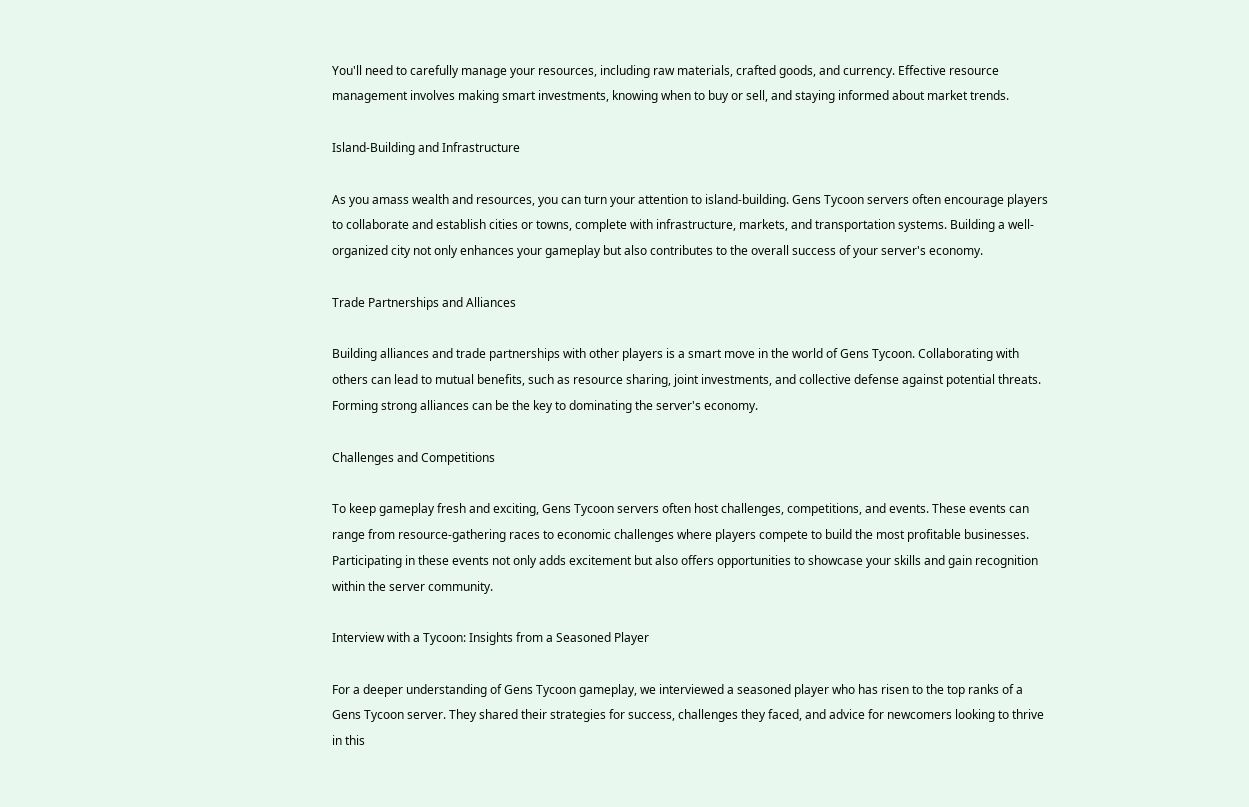You'll need to carefully manage your resources, including raw materials, crafted goods, and currency. Effective resource management involves making smart investments, knowing when to buy or sell, and staying informed about market trends.

Island-Building and Infrastructure

As you amass wealth and resources, you can turn your attention to island-building. Gens Tycoon servers often encourage players to collaborate and establish cities or towns, complete with infrastructure, markets, and transportation systems. Building a well-organized city not only enhances your gameplay but also contributes to the overall success of your server's economy.

Trade Partnerships and Alliances

Building alliances and trade partnerships with other players is a smart move in the world of Gens Tycoon. Collaborating with others can lead to mutual benefits, such as resource sharing, joint investments, and collective defense against potential threats. Forming strong alliances can be the key to dominating the server's economy.

Challenges and Competitions

To keep gameplay fresh and exciting, Gens Tycoon servers often host challenges, competitions, and events. These events can range from resource-gathering races to economic challenges where players compete to build the most profitable businesses. Participating in these events not only adds excitement but also offers opportunities to showcase your skills and gain recognition within the server community.

Interview with a Tycoon: Insights from a Seasoned Player

For a deeper understanding of Gens Tycoon gameplay, we interviewed a seasoned player who has risen to the top ranks of a Gens Tycoon server. They shared their strategies for success, challenges they faced, and advice for newcomers looking to thrive in this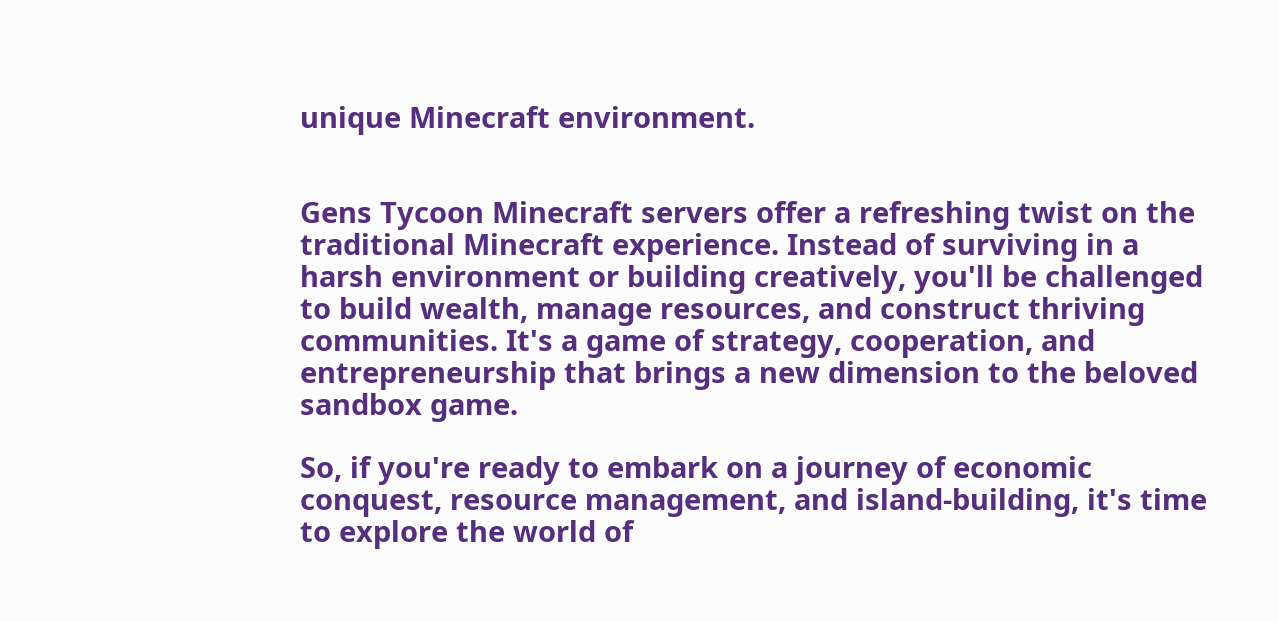unique Minecraft environment.


Gens Tycoon Minecraft servers offer a refreshing twist on the traditional Minecraft experience. Instead of surviving in a harsh environment or building creatively, you'll be challenged to build wealth, manage resources, and construct thriving communities. It's a game of strategy, cooperation, and entrepreneurship that brings a new dimension to the beloved sandbox game.

So, if you're ready to embark on a journey of economic conquest, resource management, and island-building, it's time to explore the world of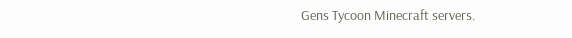Gens Tycoon Minecraft servers.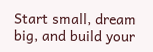Start small, dream big, and build your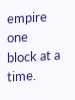empire one block at a time.